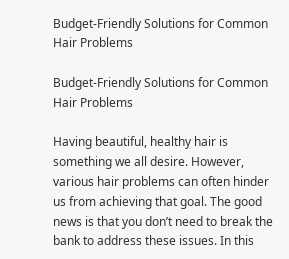Budget-Friendly Solutions for Common Hair Problems

Budget-Friendly Solutions for Common Hair Problems

Having beautiful, healthy hair is something we all desire. However, various hair problems can often hinder us from achieving that goal. The good news is that you don’t need to break the bank to address these issues. In this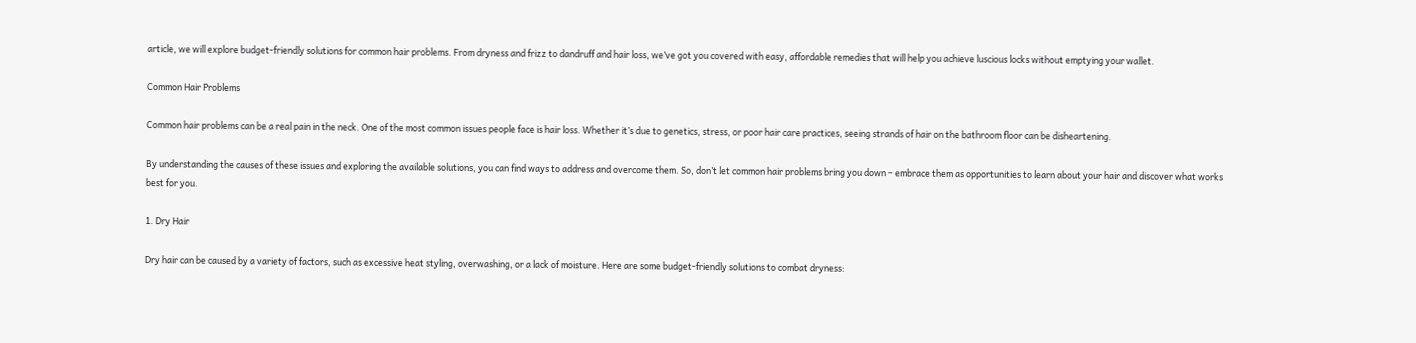article, we will explore budget-friendly solutions for common hair problems. From dryness and frizz to dandruff and hair loss, we’ve got you covered with easy, affordable remedies that will help you achieve luscious locks without emptying your wallet.

Common Hair Problems

Common hair problems can be a real pain in the neck. One of the most common issues people face is hair loss. Whether it’s due to genetics, stress, or poor hair care practices, seeing strands of hair on the bathroom floor can be disheartening.

By understanding the causes of these issues and exploring the available solutions, you can find ways to address and overcome them. So, don’t let common hair problems bring you down – embrace them as opportunities to learn about your hair and discover what works best for you.

1. Dry Hair

Dry hair can be caused by a variety of factors, such as excessive heat styling, overwashing, or a lack of moisture. Here are some budget-friendly solutions to combat dryness: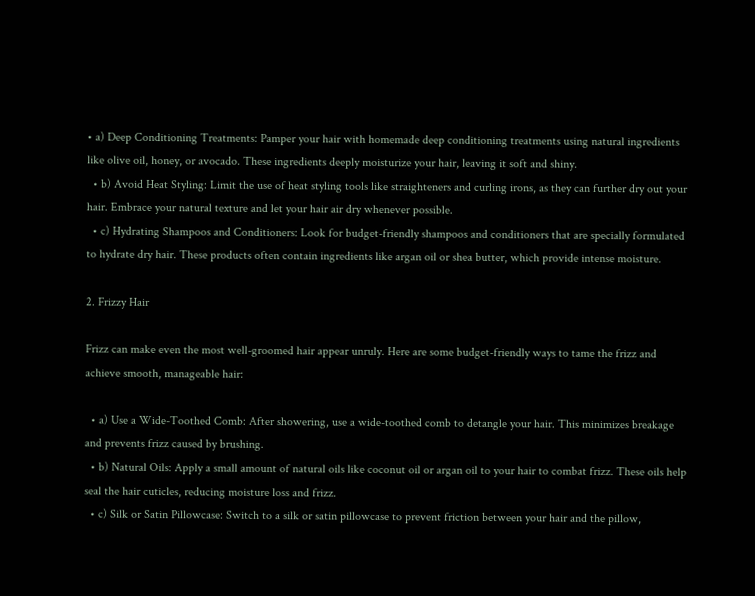• a) Deep Conditioning Treatments: Pamper your hair with homemade deep conditioning treatments using natural ingredients like olive oil, honey, or avocado. These ingredients deeply moisturize your hair, leaving it soft and shiny.
  • b) Avoid Heat Styling: Limit the use of heat styling tools like straighteners and curling irons, as they can further dry out your hair. Embrace your natural texture and let your hair air dry whenever possible.
  • c) Hydrating Shampoos and Conditioners: Look for budget-friendly shampoos and conditioners that are specially formulated to hydrate dry hair. These products often contain ingredients like argan oil or shea butter, which provide intense moisture.

2. Frizzy Hair

Frizz can make even the most well-groomed hair appear unruly. Here are some budget-friendly ways to tame the frizz and achieve smooth, manageable hair:

  • a) Use a Wide-Toothed Comb: After showering, use a wide-toothed comb to detangle your hair. This minimizes breakage and prevents frizz caused by brushing.
  • b) Natural Oils: Apply a small amount of natural oils like coconut oil or argan oil to your hair to combat frizz. These oils help seal the hair cuticles, reducing moisture loss and frizz.
  • c) Silk or Satin Pillowcase: Switch to a silk or satin pillowcase to prevent friction between your hair and the pillow,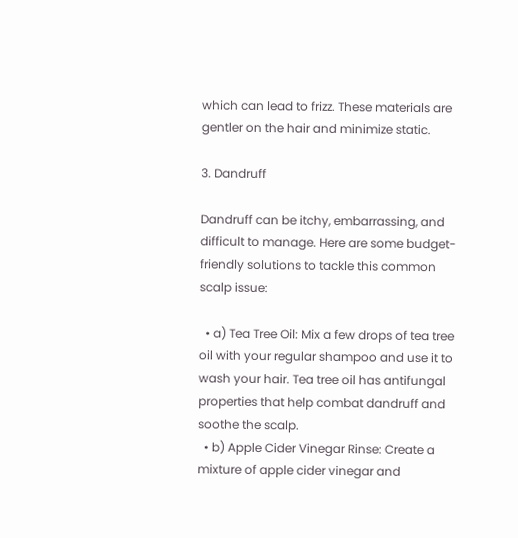which can lead to frizz. These materials are gentler on the hair and minimize static.

3. Dandruff

Dandruff can be itchy, embarrassing, and difficult to manage. Here are some budget-friendly solutions to tackle this common scalp issue:

  • a) Tea Tree Oil: Mix a few drops of tea tree oil with your regular shampoo and use it to wash your hair. Tea tree oil has antifungal properties that help combat dandruff and soothe the scalp.
  • b) Apple Cider Vinegar Rinse: Create a mixture of apple cider vinegar and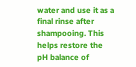water and use it as a final rinse after shampooing. This helps restore the pH balance of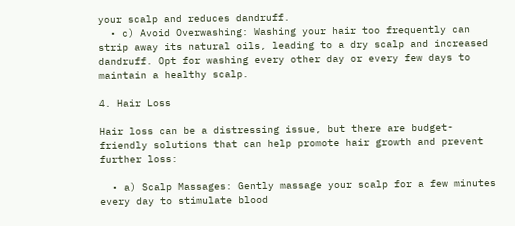your scalp and reduces dandruff.
  • c) Avoid Overwashing: Washing your hair too frequently can strip away its natural oils, leading to a dry scalp and increased dandruff. Opt for washing every other day or every few days to maintain a healthy scalp.

4. Hair Loss

Hair loss can be a distressing issue, but there are budget-friendly solutions that can help promote hair growth and prevent further loss:

  • a) Scalp Massages: Gently massage your scalp for a few minutes every day to stimulate blood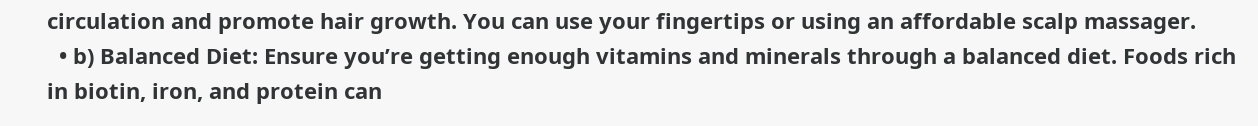circulation and promote hair growth. You can use your fingertips or using an affordable scalp massager.
  • b) Balanced Diet: Ensure you’re getting enough vitamins and minerals through a balanced diet. Foods rich in biotin, iron, and protein can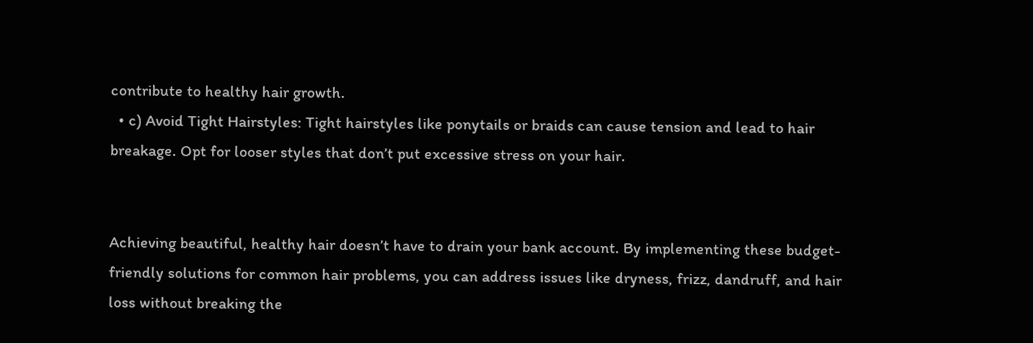contribute to healthy hair growth.
  • c) Avoid Tight Hairstyles: Tight hairstyles like ponytails or braids can cause tension and lead to hair breakage. Opt for looser styles that don’t put excessive stress on your hair.


Achieving beautiful, healthy hair doesn’t have to drain your bank account. By implementing these budget-friendly solutions for common hair problems, you can address issues like dryness, frizz, dandruff, and hair loss without breaking the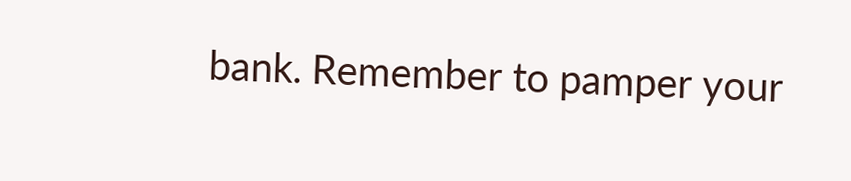bank. Remember to pamper your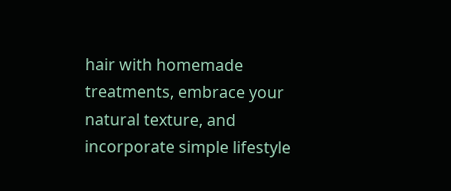hair with homemade treatments, embrace your natural texture, and incorporate simple lifestyle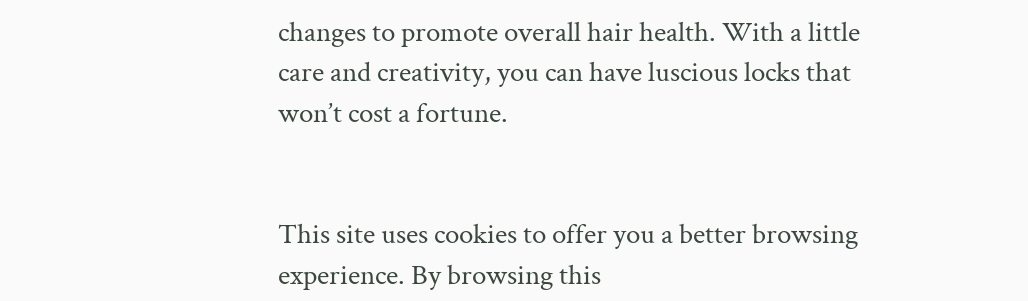changes to promote overall hair health. With a little care and creativity, you can have luscious locks that won’t cost a fortune.


This site uses cookies to offer you a better browsing experience. By browsing this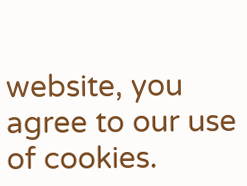website, you agree to our use of cookies.